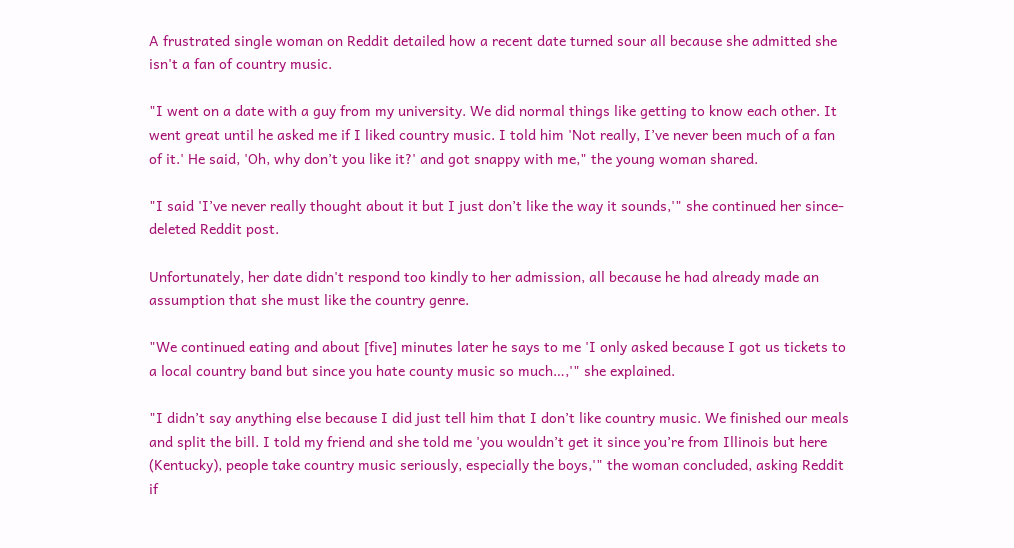A frustrated single woman on Reddit detailed how a recent date turned sour all because she admitted she isn't a fan of country music.

"I went on a date with a guy from my university. We did normal things like getting to know each other. It went great until he asked me if I liked country music. I told him 'Not really, I’ve never been much of a fan of it.' He said, 'Oh, why don’t you like it?' and got snappy with me," the young woman shared.

"I said 'I’ve never really thought about it but I just don’t like the way it sounds,'" she continued her since-deleted Reddit post.

Unfortunately, her date didn't respond too kindly to her admission, all because he had already made an assumption that she must like the country genre.

"We continued eating and about [five] minutes later he says to me 'I only asked because I got us tickets to a local country band but since you hate county music so much…,'" she explained.

"I didn’t say anything else because I did just tell him that I don’t like country music. We finished our meals and split the bill. I told my friend and she told me 'you wouldn’t get it since you’re from Illinois but here (Kentucky), people take country music seriously, especially the boys,'" the woman concluded, asking Reddit if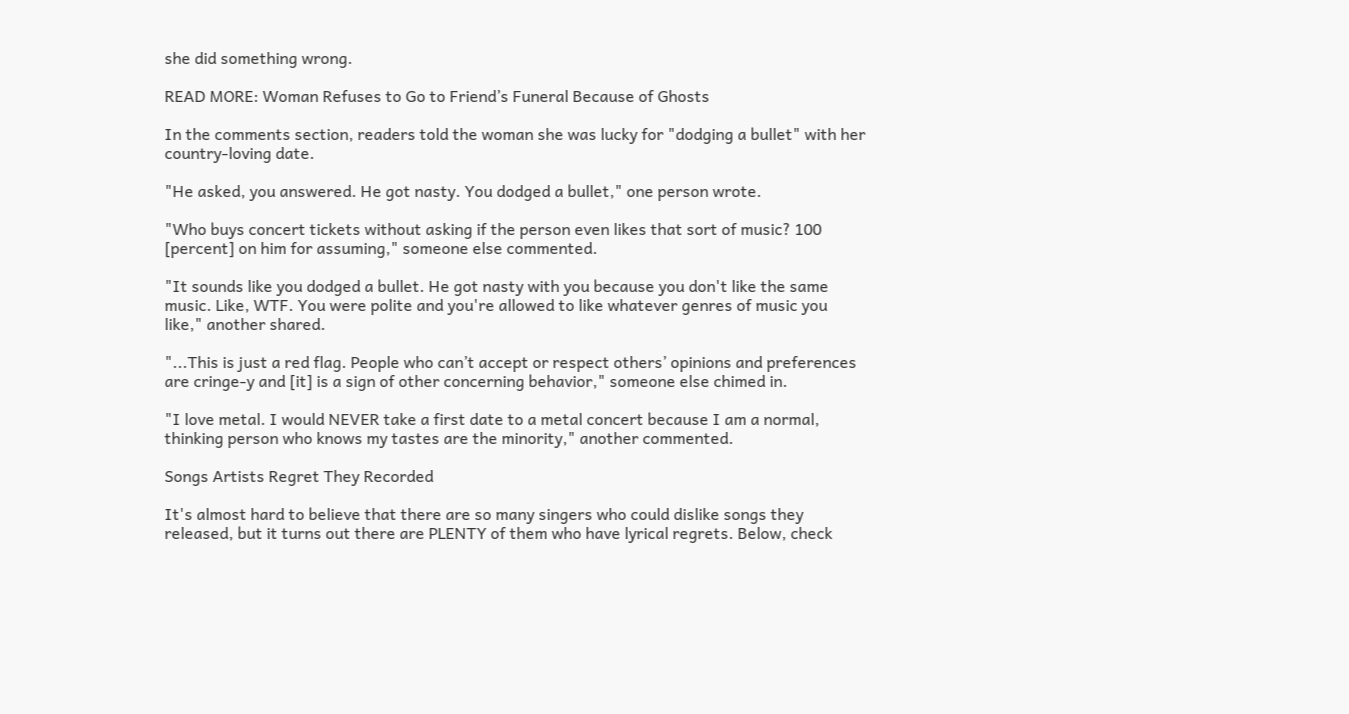she did something wrong.

READ MORE: Woman Refuses to Go to Friend’s Funeral Because of Ghosts

In the comments section, readers told the woman she was lucky for "dodging a bullet" with her country-loving date.

"He asked, you answered. He got nasty. You dodged a bullet," one person wrote.

"Who buys concert tickets without asking if the person even likes that sort of music? 100 [percent] on him for assuming," someone else commented.

"It sounds like you dodged a bullet. He got nasty with you because you don't like the same music. Like, WTF. You were polite and you're allowed to like whatever genres of music you like," another shared.

"...This is just a red flag. People who can’t accept or respect others’ opinions and preferences are cringe-y and [it] is a sign of other concerning behavior," someone else chimed in.

"I love metal. I would NEVER take a first date to a metal concert because I am a normal, thinking person who knows my tastes are the minority," another commented.

Songs Artists Regret They Recorded

It's almost hard to believe that there are so many singers who could dislike songs they released, but it turns out there are PLENTY of them who have lyrical regrets. Below, check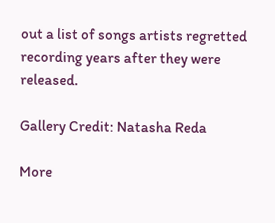out a list of songs artists regretted recording years after they were released.

Gallery Credit: Natasha Reda

More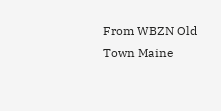From WBZN Old Town Maine